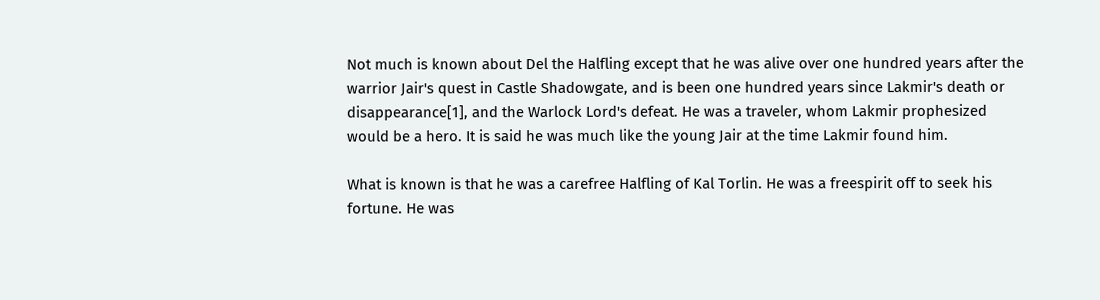Not much is known about Del the Halfling except that he was alive over one hundred years after the warrior Jair's quest in Castle Shadowgate, and is been one hundred years since Lakmir's death or disappearance[1], and the Warlock Lord's defeat. He was a traveler, whom Lakmir prophesized would be a hero. It is said he was much like the young Jair at the time Lakmir found him.

What is known is that he was a carefree Halfling of Kal Torlin. He was a freespirit off to seek his fortune. He was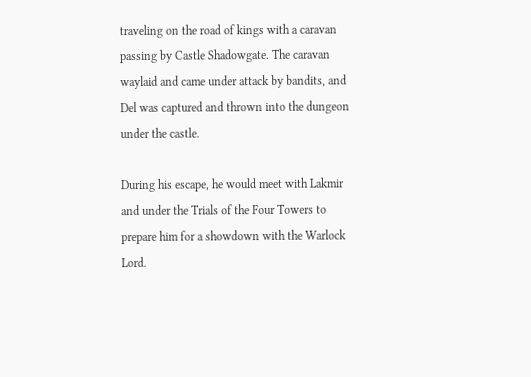traveling on the road of kings with a caravan passing by Castle Shadowgate. The caravan waylaid and came under attack by bandits, and Del was captured and thrown into the dungeon under the castle.

During his escape, he would meet with Lakmir and under the Trials of the Four Towers to prepare him for a showdown with the Warlock Lord.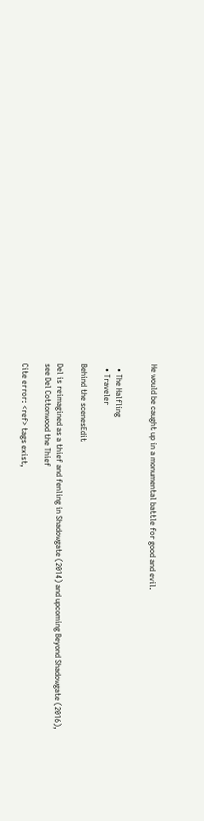He would be caught up in a monumental battle for good and evil.


  • The Halfling
  • Traveler

Behind the scenesEdit

Del is reimagined as a thief and fenling in Shadowgate (2014) and upcoming Beyond Shadowgate (2016), see Del Cottonwood the Thief

Cite error: <ref> tags exist,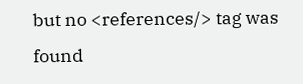but no <references/> tag was found